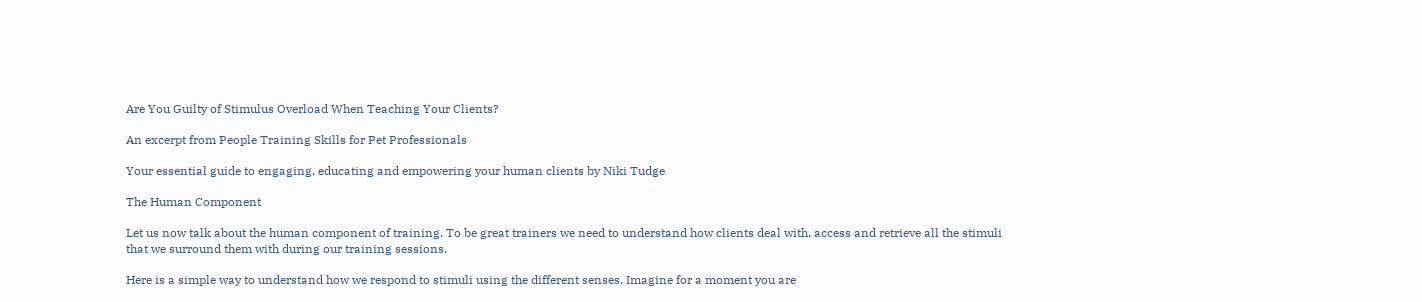Are You Guilty of Stimulus Overload When Teaching Your Clients?

An excerpt from People Training Skills for Pet Professionals

Your essential guide to engaging, educating and empowering your human clients by Niki Tudge

The Human Component

Let us now talk about the human component of training. To be great trainers we need to understand how clients deal with, access and retrieve all the stimuli that we surround them with during our training sessions.

Here is a simple way to understand how we respond to stimuli using the different senses. Imagine for a moment you are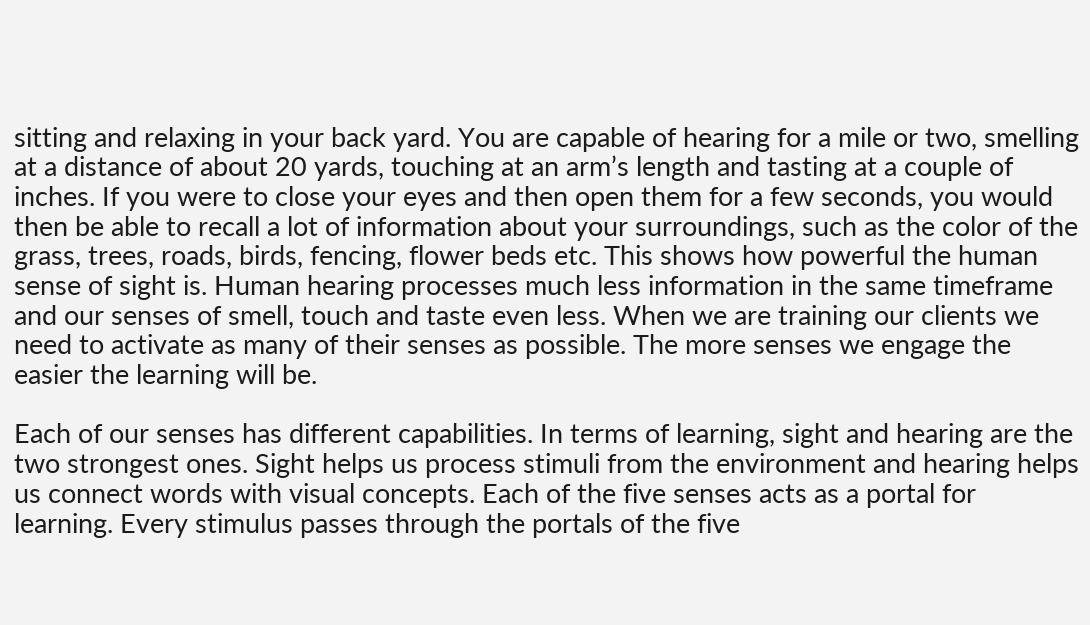sitting and relaxing in your back yard. You are capable of hearing for a mile or two, smelling at a distance of about 20 yards, touching at an arm’s length and tasting at a couple of inches. If you were to close your eyes and then open them for a few seconds, you would then be able to recall a lot of information about your surroundings, such as the color of the grass, trees, roads, birds, fencing, flower beds etc. This shows how powerful the human sense of sight is. Human hearing processes much less information in the same timeframe and our senses of smell, touch and taste even less. When we are training our clients we need to activate as many of their senses as possible. The more senses we engage the easier the learning will be.

Each of our senses has different capabilities. In terms of learning, sight and hearing are the two strongest ones. Sight helps us process stimuli from the environment and hearing helps us connect words with visual concepts. Each of the five senses acts as a portal for learning. Every stimulus passes through the portals of the five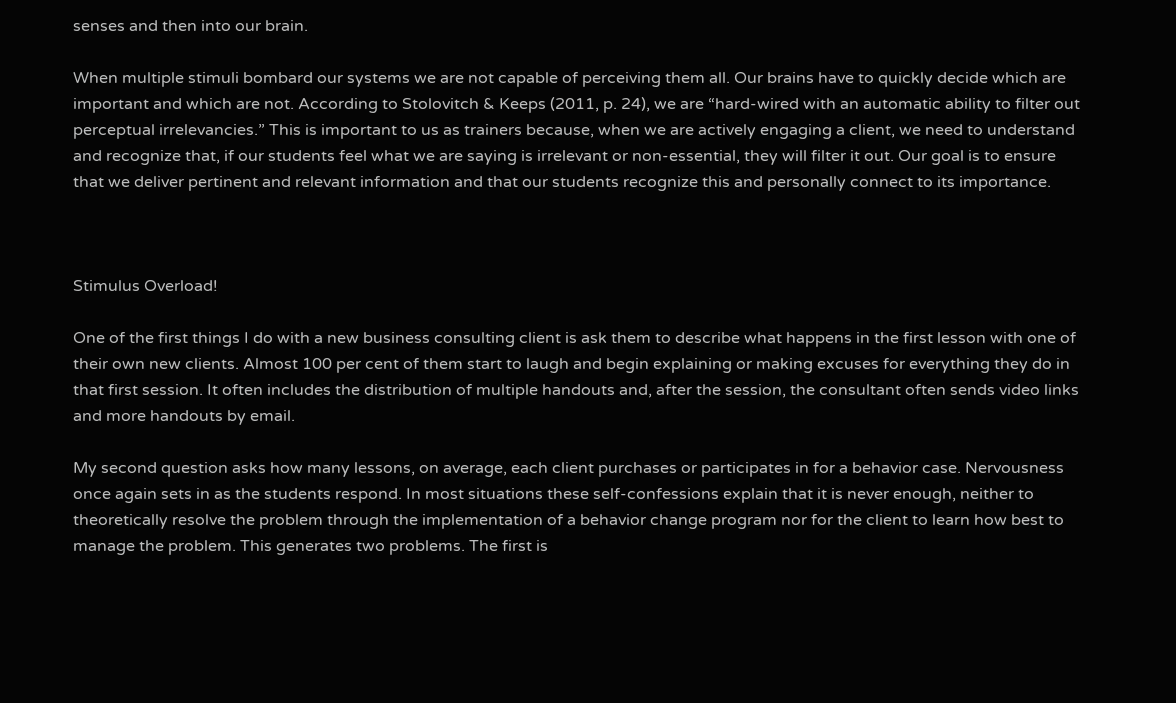senses and then into our brain.

When multiple stimuli bombard our systems we are not capable of perceiving them all. Our brains have to quickly decide which are important and which are not. According to Stolovitch & Keeps (2011, p. 24), we are “hard-wired with an automatic ability to filter out perceptual irrelevancies.” This is important to us as trainers because, when we are actively engaging a client, we need to understand and recognize that, if our students feel what we are saying is irrelevant or non-essential, they will filter it out. Our goal is to ensure that we deliver pertinent and relevant information and that our students recognize this and personally connect to its importance.



Stimulus Overload!

One of the first things I do with a new business consulting client is ask them to describe what happens in the first lesson with one of their own new clients. Almost 100 per cent of them start to laugh and begin explaining or making excuses for everything they do in that first session. It often includes the distribution of multiple handouts and, after the session, the consultant often sends video links and more handouts by email.

My second question asks how many lessons, on average, each client purchases or participates in for a behavior case. Nervousness once again sets in as the students respond. In most situations these self-confessions explain that it is never enough, neither to theoretically resolve the problem through the implementation of a behavior change program nor for the client to learn how best to manage the problem. This generates two problems. The first is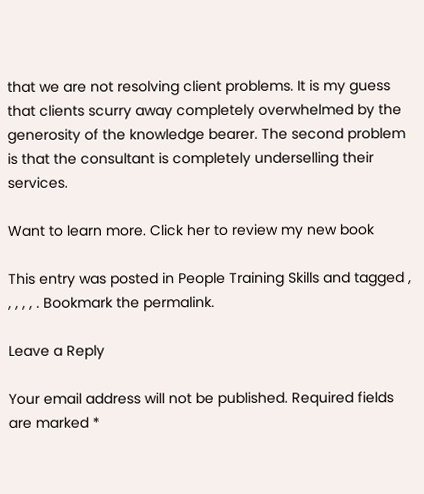that we are not resolving client problems. It is my guess that clients scurry away completely overwhelmed by the generosity of the knowledge bearer. The second problem is that the consultant is completely underselling their services.

Want to learn more. Click her to review my new book

This entry was posted in People Training Skills and tagged , , , , , . Bookmark the permalink.

Leave a Reply

Your email address will not be published. Required fields are marked *